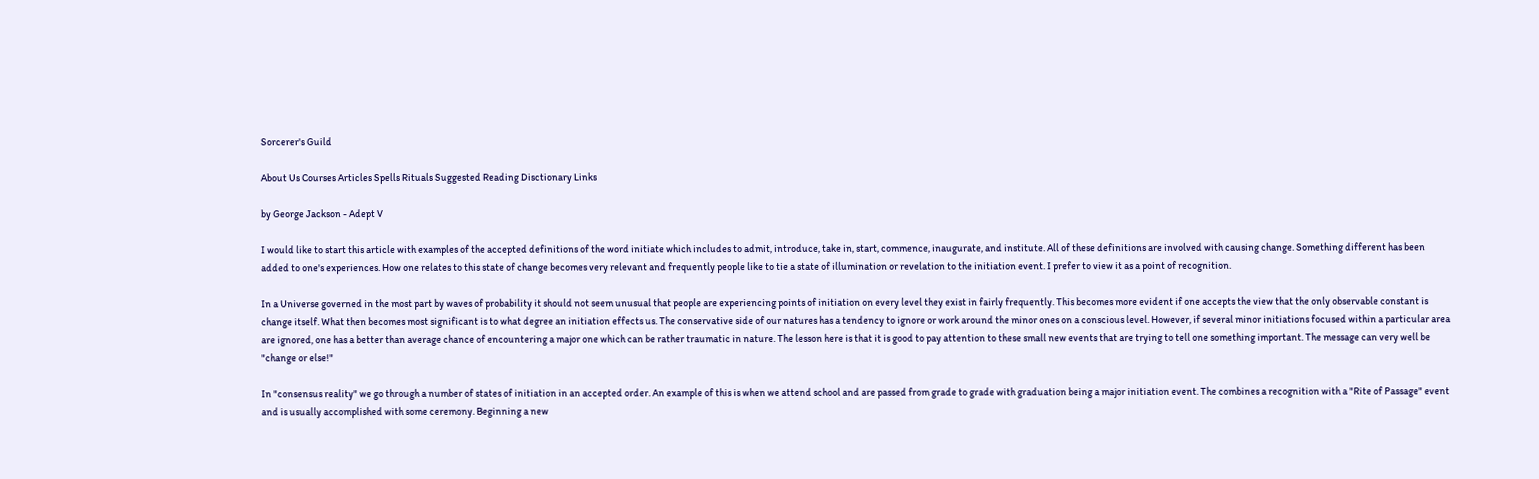Sorcerer's Guild

About Us Courses Articles Spells Rituals Suggested Reading Disctionary Links

by George Jackson - Adept V

I would like to start this article with examples of the accepted definitions of the word initiate which includes to admit, introduce, take in, start, commence, inaugurate, and institute. All of these definitions are involved with causing change. Something different has been added to one's experiences. How one relates to this state of change becomes very relevant and frequently people like to tie a state of illumination or revelation to the initiation event. I prefer to view it as a point of recognition.

In a Universe governed in the most part by waves of probability it should not seem unusual that people are experiencing points of initiation on every level they exist in fairly frequently. This becomes more evident if one accepts the view that the only observable constant is change itself. What then becomes most significant is to what degree an initiation effects us. The conservative side of our natures has a tendency to ignore or work around the minor ones on a conscious level. However, if several minor initiations focused within a particular area are ignored, one has a better than average chance of encountering a major one which can be rather traumatic in nature. The lesson here is that it is good to pay attention to these small new events that are trying to tell one something important. The message can very well be "change or else!"

In "consensus reality" we go through a number of states of initiation in an accepted order. An example of this is when we attend school and are passed from grade to grade with graduation being a major initiation event. The combines a recognition with a "Rite of Passage" event and is usually accomplished with some ceremony. Beginning a new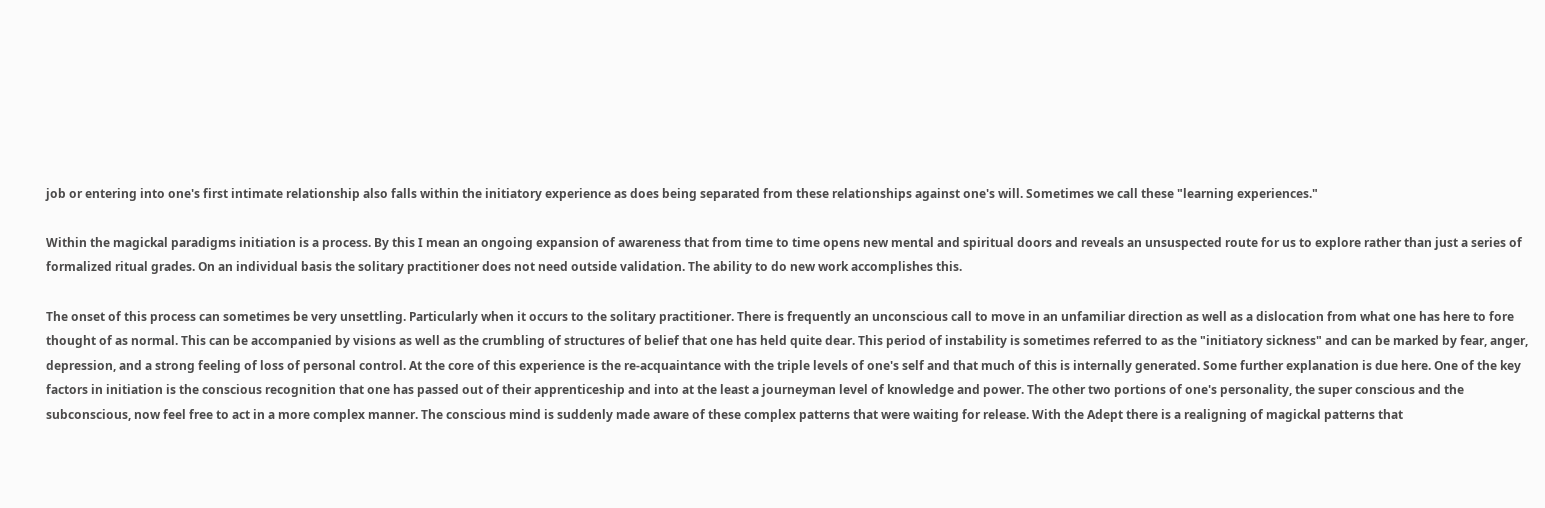job or entering into one's first intimate relationship also falls within the initiatory experience as does being separated from these relationships against one's will. Sometimes we call these "learning experiences."

Within the magickal paradigms initiation is a process. By this I mean an ongoing expansion of awareness that from time to time opens new mental and spiritual doors and reveals an unsuspected route for us to explore rather than just a series of formalized ritual grades. On an individual basis the solitary practitioner does not need outside validation. The ability to do new work accomplishes this.

The onset of this process can sometimes be very unsettling. Particularly when it occurs to the solitary practitioner. There is frequently an unconscious call to move in an unfamiliar direction as well as a dislocation from what one has here to fore thought of as normal. This can be accompanied by visions as well as the crumbling of structures of belief that one has held quite dear. This period of instability is sometimes referred to as the "initiatory sickness" and can be marked by fear, anger, depression, and a strong feeling of loss of personal control. At the core of this experience is the re-acquaintance with the triple levels of one's self and that much of this is internally generated. Some further explanation is due here. One of the key factors in initiation is the conscious recognition that one has passed out of their apprenticeship and into at the least a journeyman level of knowledge and power. The other two portions of one's personality, the super conscious and the subconscious, now feel free to act in a more complex manner. The conscious mind is suddenly made aware of these complex patterns that were waiting for release. With the Adept there is a realigning of magickal patterns that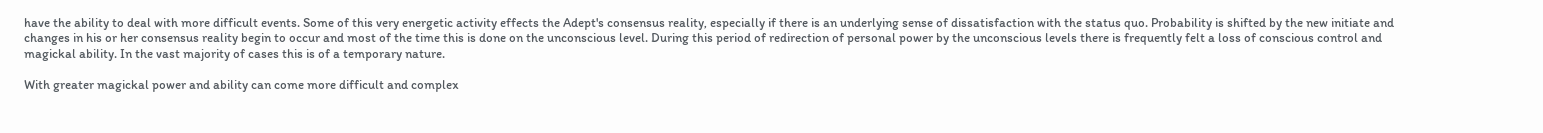have the ability to deal with more difficult events. Some of this very energetic activity effects the Adept's consensus reality, especially if there is an underlying sense of dissatisfaction with the status quo. Probability is shifted by the new initiate and changes in his or her consensus reality begin to occur and most of the time this is done on the unconscious level. During this period of redirection of personal power by the unconscious levels there is frequently felt a loss of conscious control and magickal ability. In the vast majority of cases this is of a temporary nature.

With greater magickal power and ability can come more difficult and complex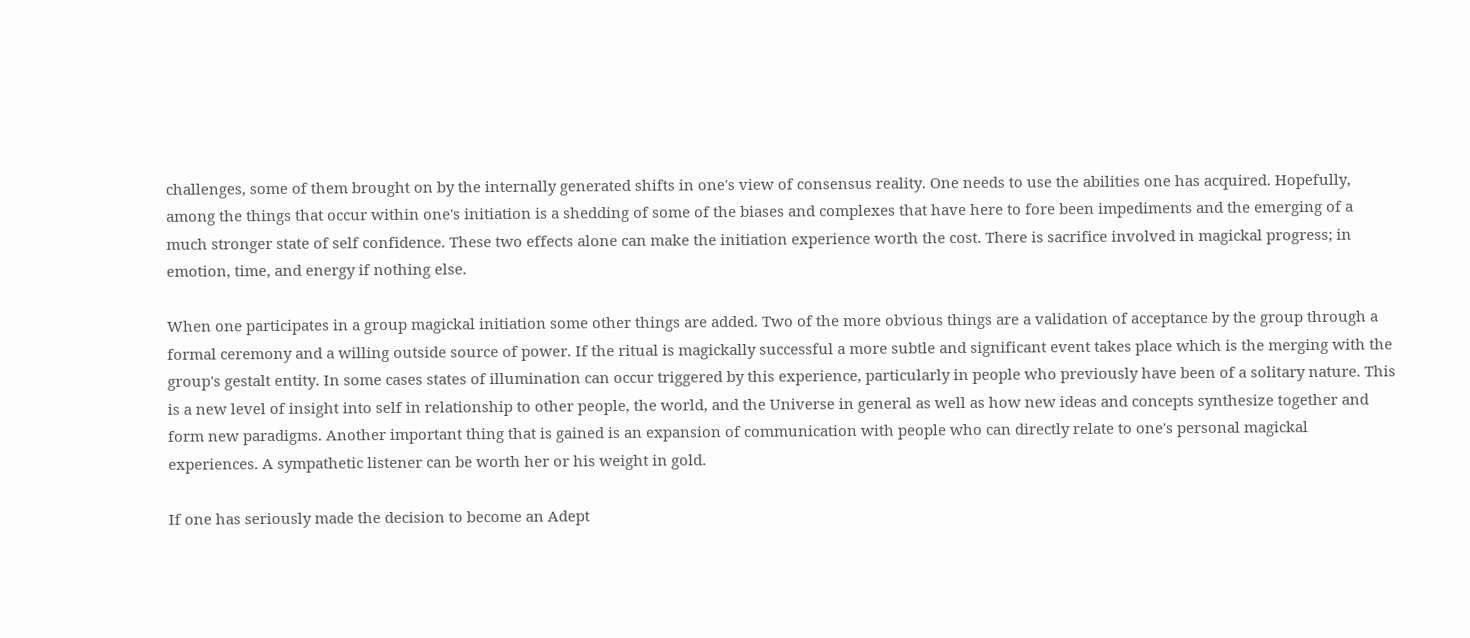challenges, some of them brought on by the internally generated shifts in one's view of consensus reality. One needs to use the abilities one has acquired. Hopefully, among the things that occur within one's initiation is a shedding of some of the biases and complexes that have here to fore been impediments and the emerging of a much stronger state of self confidence. These two effects alone can make the initiation experience worth the cost. There is sacrifice involved in magickal progress; in emotion, time, and energy if nothing else.

When one participates in a group magickal initiation some other things are added. Two of the more obvious things are a validation of acceptance by the group through a formal ceremony and a willing outside source of power. If the ritual is magickally successful a more subtle and significant event takes place which is the merging with the group's gestalt entity. In some cases states of illumination can occur triggered by this experience, particularly in people who previously have been of a solitary nature. This is a new level of insight into self in relationship to other people, the world, and the Universe in general as well as how new ideas and concepts synthesize together and form new paradigms. Another important thing that is gained is an expansion of communication with people who can directly relate to one's personal magickal experiences. A sympathetic listener can be worth her or his weight in gold.

If one has seriously made the decision to become an Adept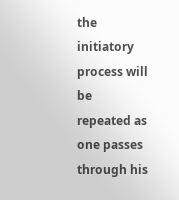the initiatory process will be repeated as one passes through his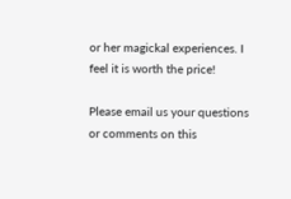or her magickal experiences. I feel it is worth the price!

Please email us your questions or comments on this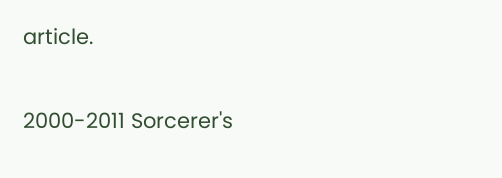article.

2000-2011 Sorcerer's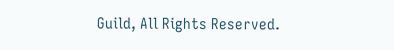Guild, All Rights Reserved.